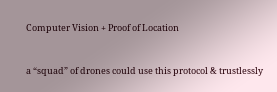Computer Vision + Proof of Location


a “squad” of drones could use this protocol & trustlessly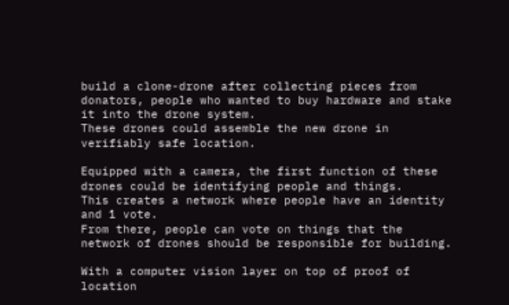build a clone-drone after collecting pieces from donators, people who wanted to buy hardware and stake it into the drone system.
These drones could assemble the new drone in verifiably safe location.

Equipped with a camera, the first function of these drones could be identifying people and things.
This creates a network where people have an identity and 1 vote.
From there, people can vote on things that the network of drones should be responsible for building.

With a computer vision layer on top of proof of location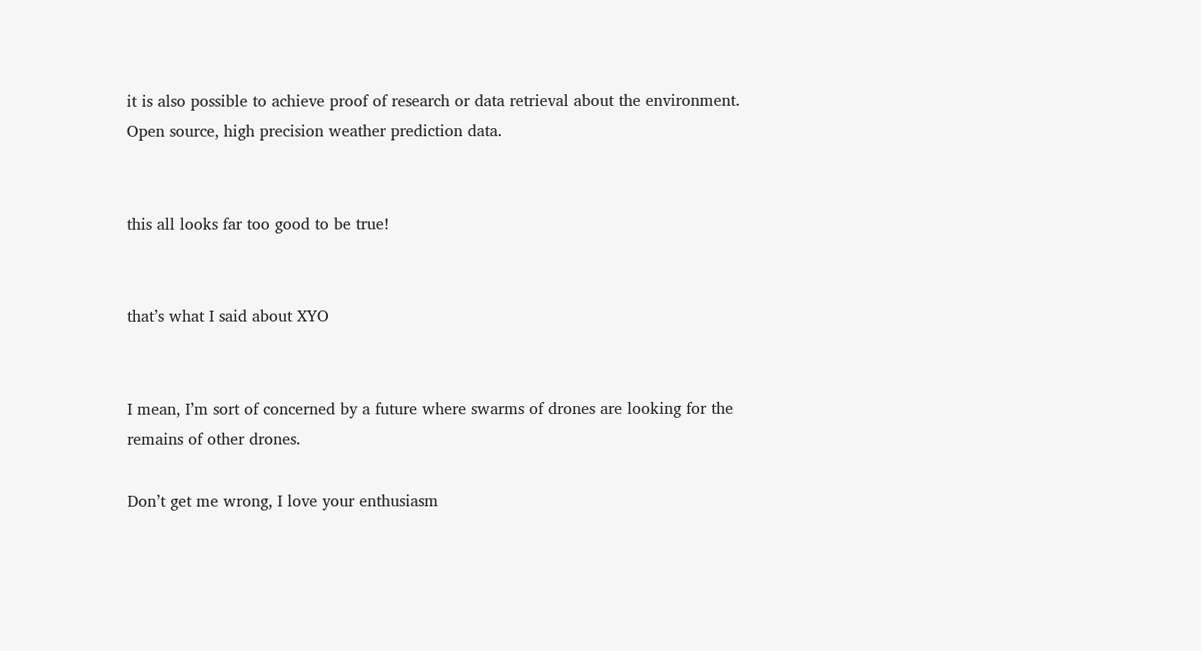it is also possible to achieve proof of research or data retrieval about the environment. Open source, high precision weather prediction data.


this all looks far too good to be true!


that’s what I said about XYO


I mean, I’m sort of concerned by a future where swarms of drones are looking for the remains of other drones.

Don’t get me wrong, I love your enthusiasm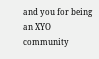and you for being an XYO community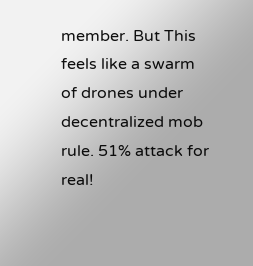member. But This feels like a swarm of drones under decentralized mob rule. 51% attack for real!